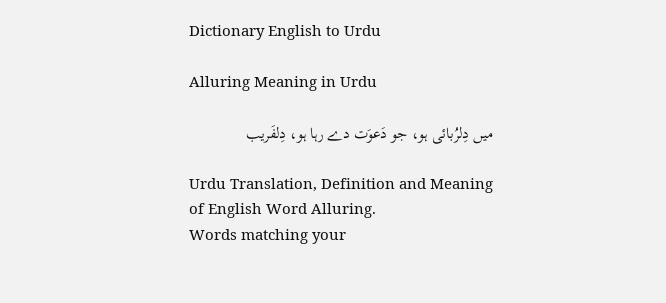Dictionary English to Urdu

Alluring Meaning in Urdu

ميں دِلرُبائی ہو، جو دَعوَت دے رہا ہو، دِلفَريب

Urdu Translation, Definition and Meaning of English Word Alluring.
Words matching your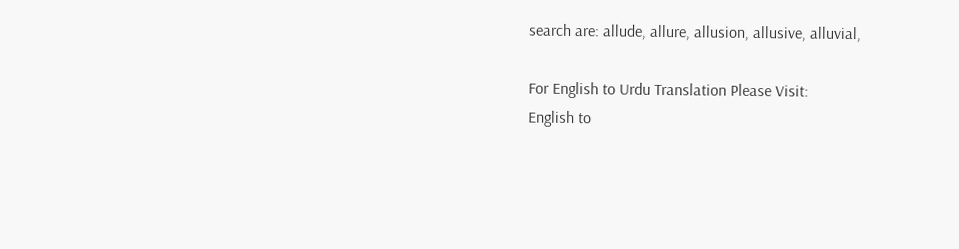search are: allude, allure, allusion, allusive, alluvial,

For English to Urdu Translation Please Visit:
English to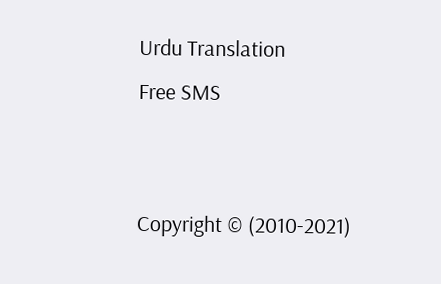Urdu Translation
Free SMS


Copyright © (2010-2021)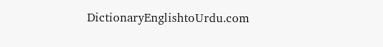DictionaryEnglishtoUrdu.com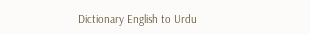Dictionary English to Urdu